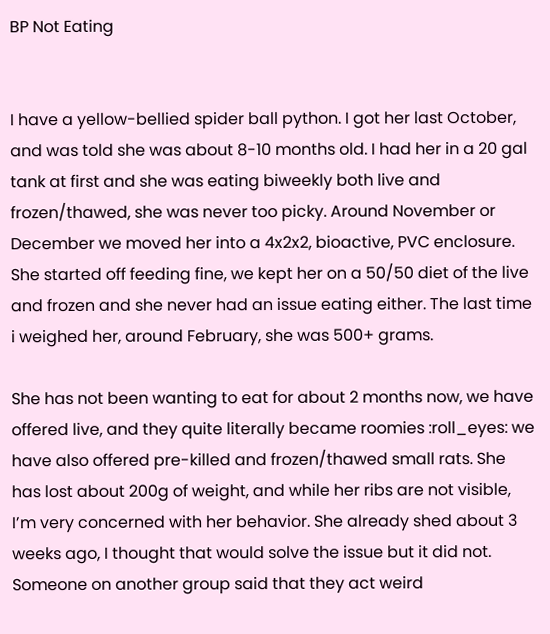BP Not Eating


I have a yellow-bellied spider ball python. I got her last October, and was told she was about 8-10 months old. I had her in a 20 gal tank at first and she was eating biweekly both live and frozen/thawed, she was never too picky. Around November or December we moved her into a 4x2x2, bioactive, PVC enclosure. She started off feeding fine, we kept her on a 50/50 diet of the live and frozen and she never had an issue eating either. The last time i weighed her, around February, she was 500+ grams.

She has not been wanting to eat for about 2 months now, we have offered live, and they quite literally became roomies :roll_eyes: we have also offered pre-killed and frozen/thawed small rats. She has lost about 200g of weight, and while her ribs are not visible, I’m very concerned with her behavior. She already shed about 3 weeks ago, I thought that would solve the issue but it did not. Someone on another group said that they act weird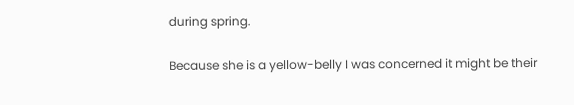during spring.

Because she is a yellow-belly I was concerned it might be their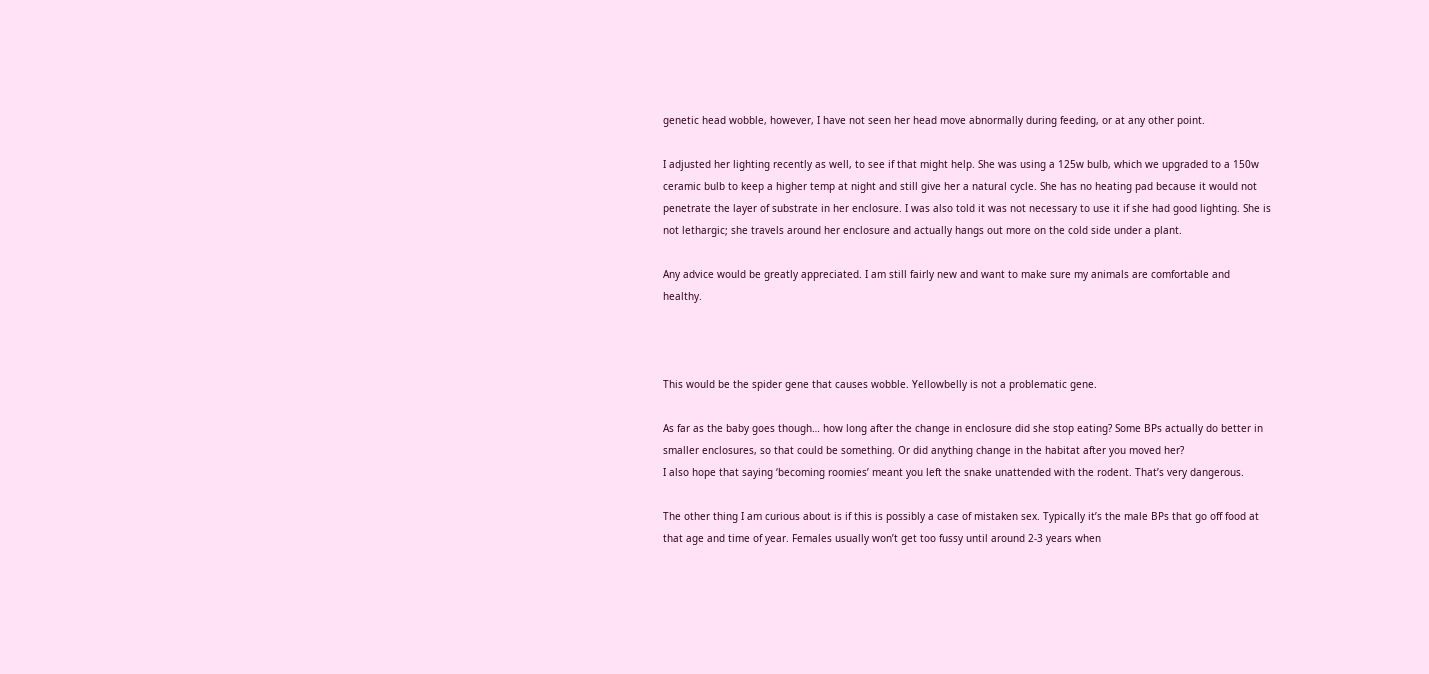genetic head wobble, however, I have not seen her head move abnormally during feeding, or at any other point.

I adjusted her lighting recently as well, to see if that might help. She was using a 125w bulb, which we upgraded to a 150w ceramic bulb to keep a higher temp at night and still give her a natural cycle. She has no heating pad because it would not penetrate the layer of substrate in her enclosure. I was also told it was not necessary to use it if she had good lighting. She is not lethargic; she travels around her enclosure and actually hangs out more on the cold side under a plant.

Any advice would be greatly appreciated. I am still fairly new and want to make sure my animals are comfortable and healthy.



This would be the spider gene that causes wobble. Yellowbelly is not a problematic gene.

As far as the baby goes though… how long after the change in enclosure did she stop eating? Some BPs actually do better in smaller enclosures, so that could be something. Or did anything change in the habitat after you moved her?
I also hope that saying ‘becoming roomies’ meant you left the snake unattended with the rodent. That’s very dangerous.

The other thing I am curious about is if this is possibly a case of mistaken sex. Typically it’s the male BPs that go off food at that age and time of year. Females usually won’t get too fussy until around 2-3 years when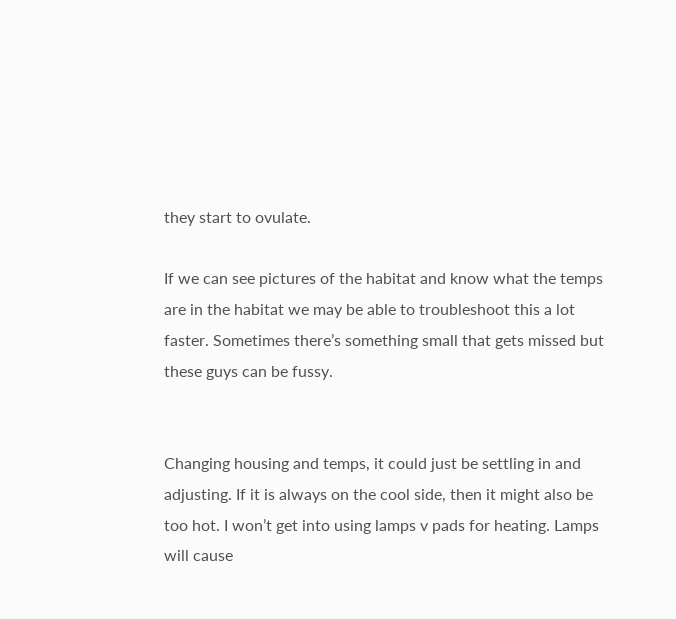they start to ovulate.

If we can see pictures of the habitat and know what the temps are in the habitat we may be able to troubleshoot this a lot faster. Sometimes there’s something small that gets missed but these guys can be fussy.


Changing housing and temps, it could just be settling in and adjusting. If it is always on the cool side, then it might also be too hot. I won’t get into using lamps v pads for heating. Lamps will cause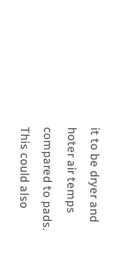it to be dryer and hoter air temps compared to pads. This could also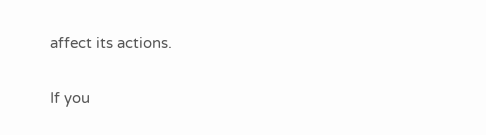affect its actions.

If you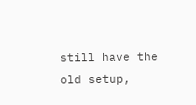still have the old setup,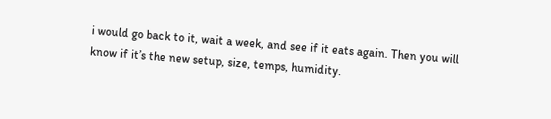i would go back to it, wait a week, and see if it eats again. Then you will know if it’s the new setup, size, temps, humidity.